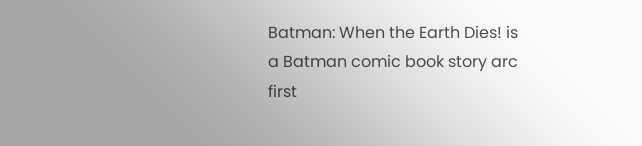Batman: When the Earth Dies! is a Batman comic book story arc first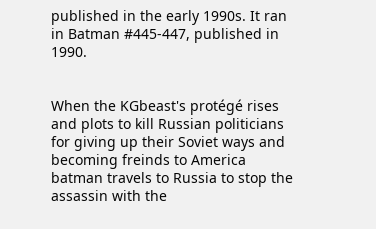published in the early 1990s. It ran in Batman #445-447, published in 1990.


When the KGbeast's protégé rises and plots to kill Russian politicians for giving up their Soviet ways and becoming freinds to America batman travels to Russia to stop the assassin with the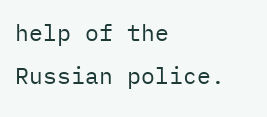help of the Russian police.